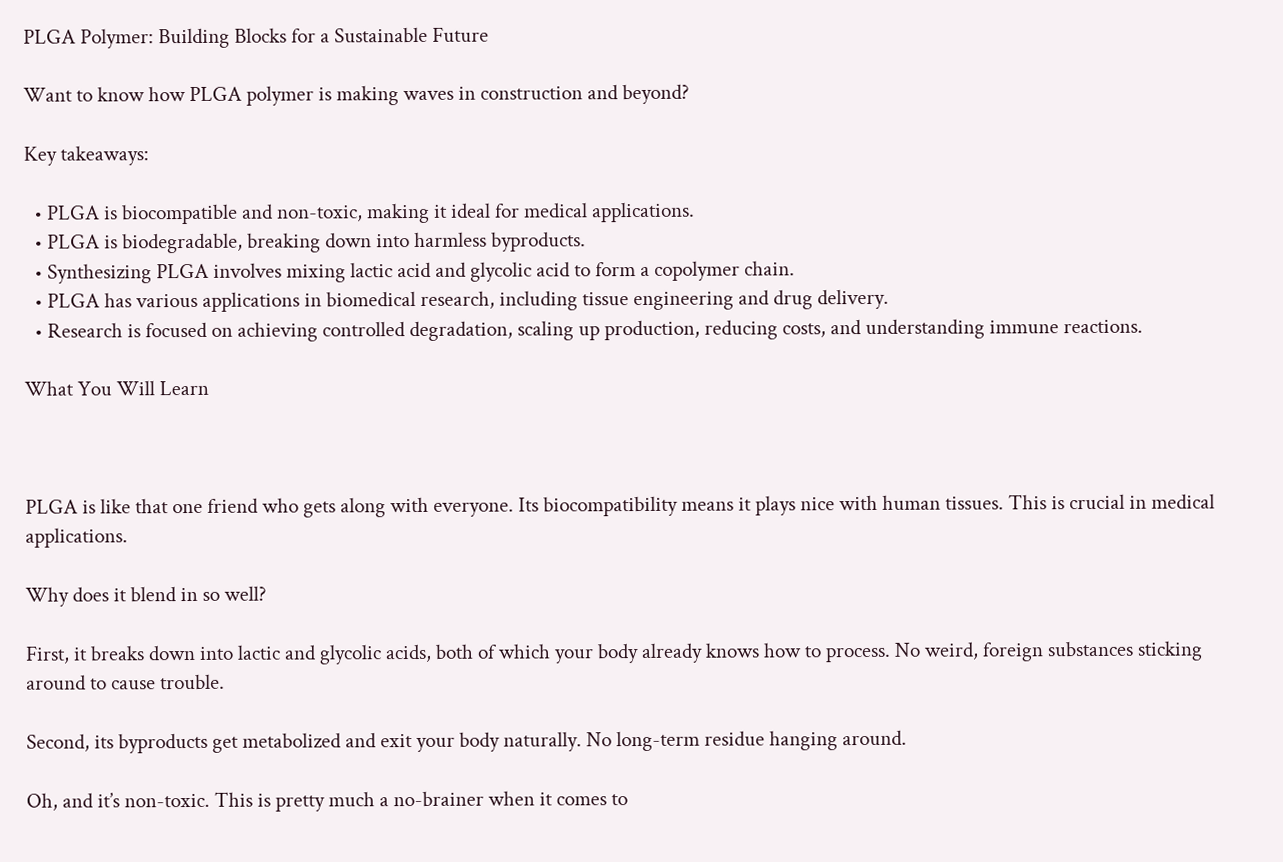PLGA Polymer: Building Blocks for a Sustainable Future

Want to know how PLGA polymer is making waves in construction and beyond?

Key takeaways:

  • PLGA is biocompatible and non-toxic, making it ideal for medical applications.
  • PLGA is biodegradable, breaking down into harmless byproducts.
  • Synthesizing PLGA involves mixing lactic acid and glycolic acid to form a copolymer chain.
  • PLGA has various applications in biomedical research, including tissue engineering and drug delivery.
  • Research is focused on achieving controlled degradation, scaling up production, reducing costs, and understanding immune reactions.

What You Will Learn



PLGA is like that one friend who gets along with everyone. Its biocompatibility means it plays nice with human tissues. This is crucial in medical applications.

Why does it blend in so well?

First, it breaks down into lactic and glycolic acids, both of which your body already knows how to process. No weird, foreign substances sticking around to cause trouble.

Second, its byproducts get metabolized and exit your body naturally. No long-term residue hanging around.

Oh, and it’s non-toxic. This is pretty much a no-brainer when it comes to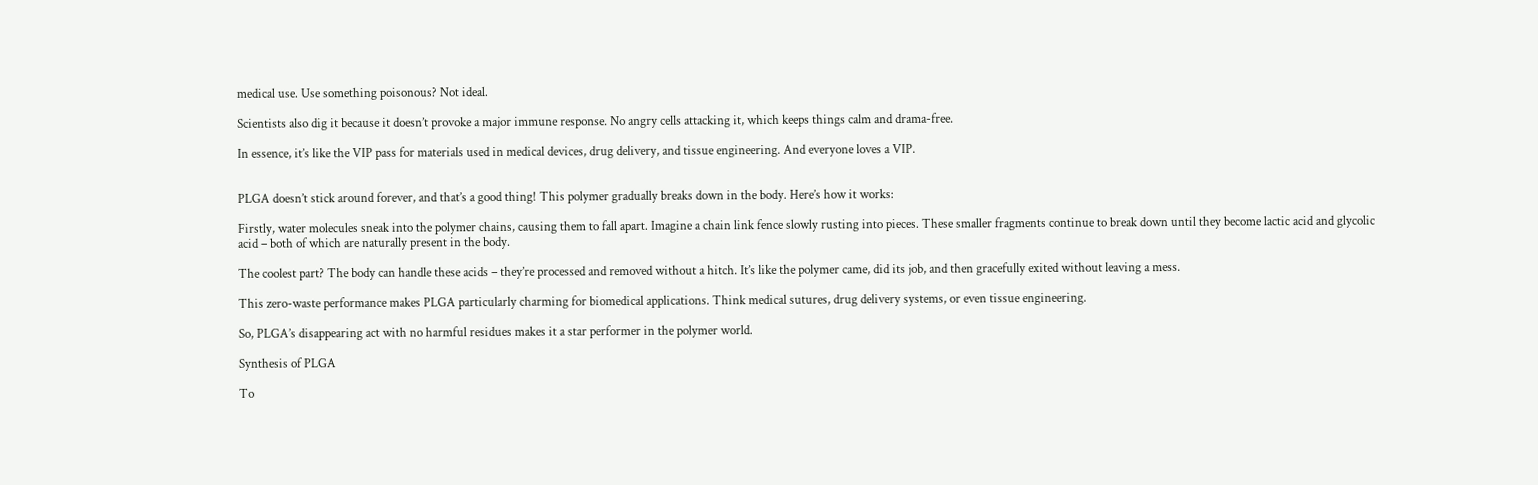medical use. Use something poisonous? Not ideal.

Scientists also dig it because it doesn’t provoke a major immune response. No angry cells attacking it, which keeps things calm and drama-free.

In essence, it’s like the VIP pass for materials used in medical devices, drug delivery, and tissue engineering. And everyone loves a VIP.


PLGA doesn’t stick around forever, and that’s a good thing! This polymer gradually breaks down in the body. Here’s how it works:

Firstly, water molecules sneak into the polymer chains, causing them to fall apart. Imagine a chain link fence slowly rusting into pieces. These smaller fragments continue to break down until they become lactic acid and glycolic acid – both of which are naturally present in the body.

The coolest part? The body can handle these acids – they’re processed and removed without a hitch. It’s like the polymer came, did its job, and then gracefully exited without leaving a mess.

This zero-waste performance makes PLGA particularly charming for biomedical applications. Think medical sutures, drug delivery systems, or even tissue engineering.

So, PLGA’s disappearing act with no harmful residues makes it a star performer in the polymer world.

Synthesis of PLGA

To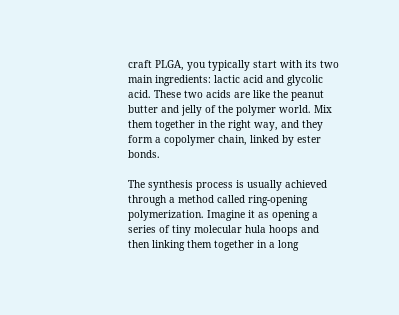craft PLGA, you typically start with its two main ingredients: lactic acid and glycolic acid. These two acids are like the peanut butter and jelly of the polymer world. Mix them together in the right way, and they form a copolymer chain, linked by ester bonds.

The synthesis process is usually achieved through a method called ring-opening polymerization. Imagine it as opening a series of tiny molecular hula hoops and then linking them together in a long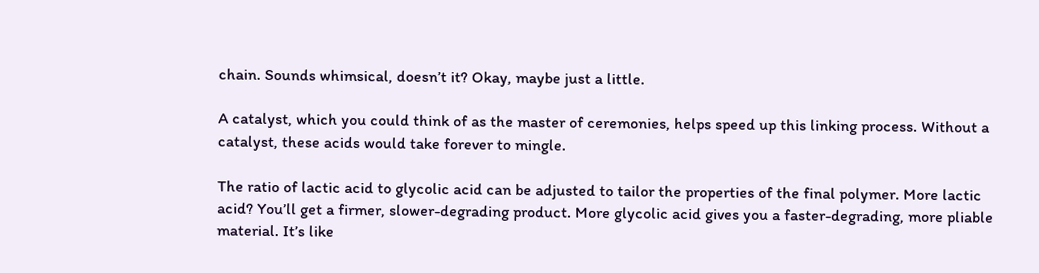chain. Sounds whimsical, doesn’t it? Okay, maybe just a little.

A catalyst, which you could think of as the master of ceremonies, helps speed up this linking process. Without a catalyst, these acids would take forever to mingle.

The ratio of lactic acid to glycolic acid can be adjusted to tailor the properties of the final polymer. More lactic acid? You’ll get a firmer, slower-degrading product. More glycolic acid gives you a faster-degrading, more pliable material. It’s like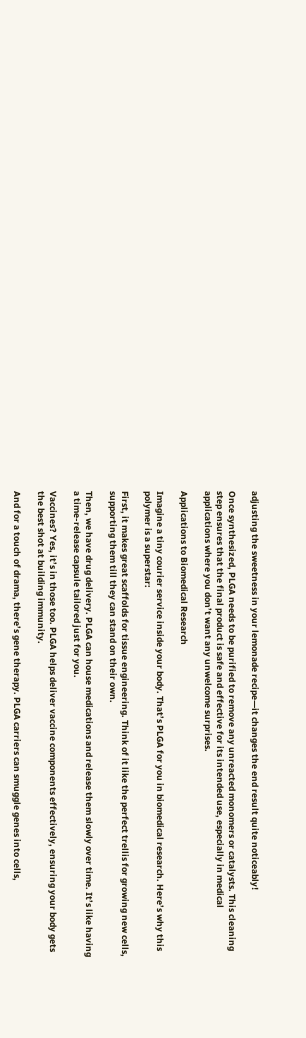adjusting the sweetness in your lemonade recipe—it changes the end result quite noticeably!

Once synthesized, PLGA needs to be purified to remove any unreacted monomers or catalysts. This cleaning step ensures that the final product is safe and effective for its intended use, especially in medical applications where you don’t want any unwelcome surprises.

Applications to Biomedical Research

Imagine a tiny courier service inside your body. That’s PLGA for you in biomedical research. Here’s why this polymer is a superstar:

First, it makes great scaffolds for tissue engineering. Think of it like the perfect trellis for growing new cells, supporting them till they can stand on their own.

Then, we have drug delivery. PLGA can house medications and release them slowly over time. It’s like having a time-release capsule tailored just for you.

Vaccines? Yes, it’s in those too. PLGA helps deliver vaccine components effectively, ensuring your body gets the best shot at building immunity.

And for a touch of drama, there’s gene therapy. PLGA carriers can smuggle genes into cells,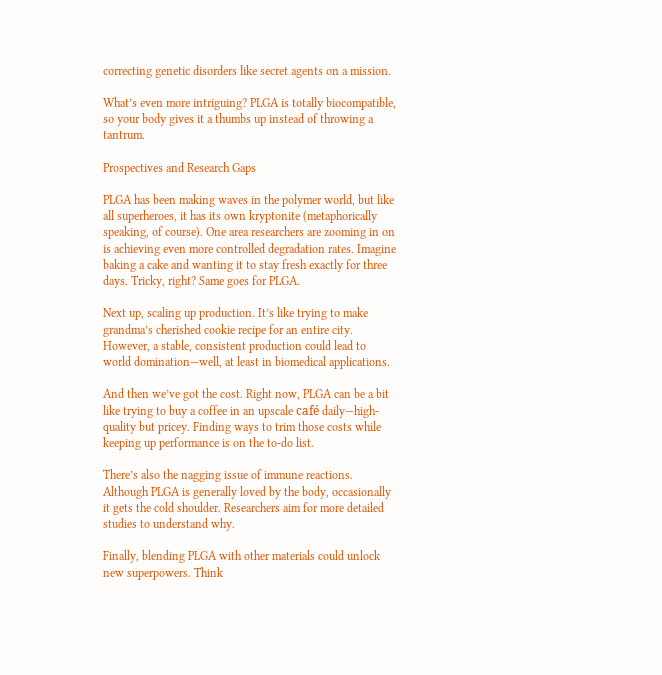correcting genetic disorders like secret agents on a mission.

What’s even more intriguing? PLGA is totally biocompatible, so your body gives it a thumbs up instead of throwing a tantrum.

Prospectives and Research Gaps

PLGA has been making waves in the polymer world, but like all superheroes, it has its own kryptonite (metaphorically speaking, of course). One area researchers are zooming in on is achieving even more controlled degradation rates. Imagine baking a cake and wanting it to stay fresh exactly for three days. Tricky, right? Same goes for PLGA.

Next up, scaling up production. It’s like trying to make grandma’s cherished cookie recipe for an entire city. However, a stable, consistent production could lead to world domination—well, at least in biomedical applications.

And then we’ve got the cost. Right now, PLGA can be a bit like trying to buy a coffee in an upscale café daily—high-quality but pricey. Finding ways to trim those costs while keeping up performance is on the to-do list.

There’s also the nagging issue of immune reactions. Although PLGA is generally loved by the body, occasionally it gets the cold shoulder. Researchers aim for more detailed studies to understand why.

Finally, blending PLGA with other materials could unlock new superpowers. Think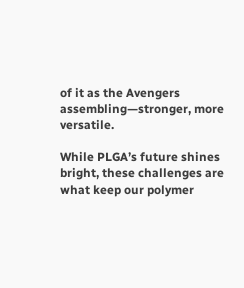of it as the Avengers assembling—stronger, more versatile.

While PLGA’s future shines bright, these challenges are what keep our polymer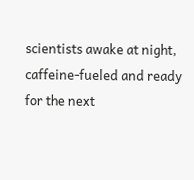scientists awake at night, caffeine-fueled and ready for the next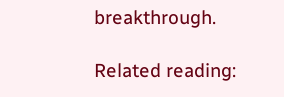breakthrough.

Related reading: